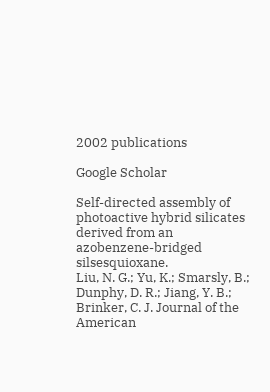2002 publications

Google Scholar

Self-directed assembly of photoactive hybrid silicates derived from an azobenzene-bridged silsesquioxane.
Liu, N. G.; Yu, K.; Smarsly, B.; Dunphy, D. R.; Jiang, Y. B.; Brinker, C. J. Journal of the American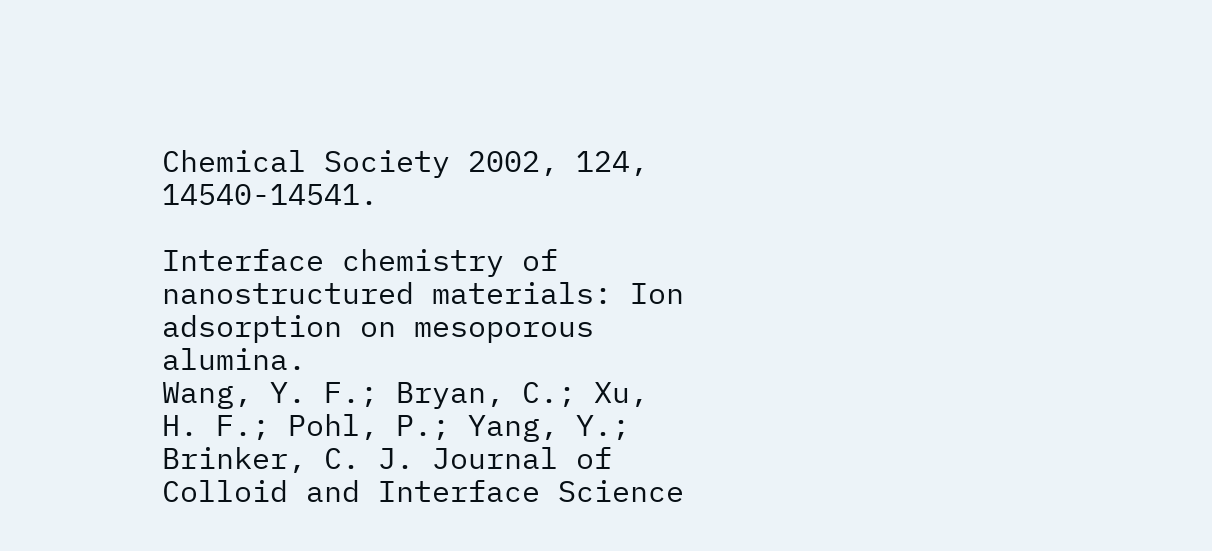Chemical Society 2002, 124, 14540-14541.

Interface chemistry of nanostructured materials: Ion adsorption on mesoporous alumina.
Wang, Y. F.; Bryan, C.; Xu, H. F.; Pohl, P.; Yang, Y.; Brinker, C. J. Journal of Colloid and Interface Science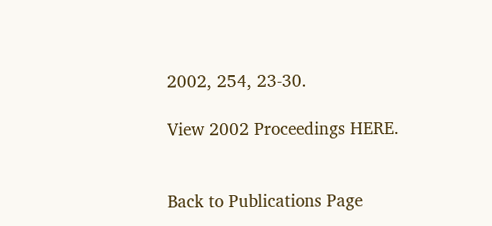2002, 254, 23-30.

View 2002 Proceedings HERE.


Back to Publications Page